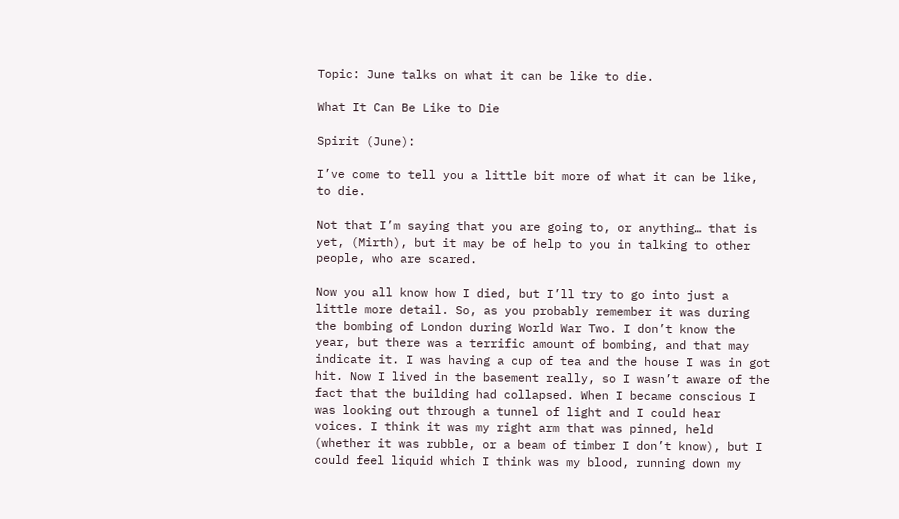Topic: June talks on what it can be like to die.

What It Can Be Like to Die

Spirit (June):

I’ve come to tell you a little bit more of what it can be like, to die.

Not that I’m saying that you are going to, or anything… that is yet, (Mirth), but it may be of help to you in talking to other people, who are scared.

Now you all know how I died, but I’ll try to go into just a little more detail. So, as you probably remember it was during the bombing of London during World War Two. I don’t know the year, but there was a terrific amount of bombing, and that may indicate it. I was having a cup of tea and the house I was in got hit. Now I lived in the basement really, so I wasn’t aware of the fact that the building had collapsed. When I became conscious I was looking out through a tunnel of light and I could hear voices. I think it was my right arm that was pinned, held (whether it was rubble, or a beam of timber I don’t know), but I could feel liquid which I think was my blood, running down my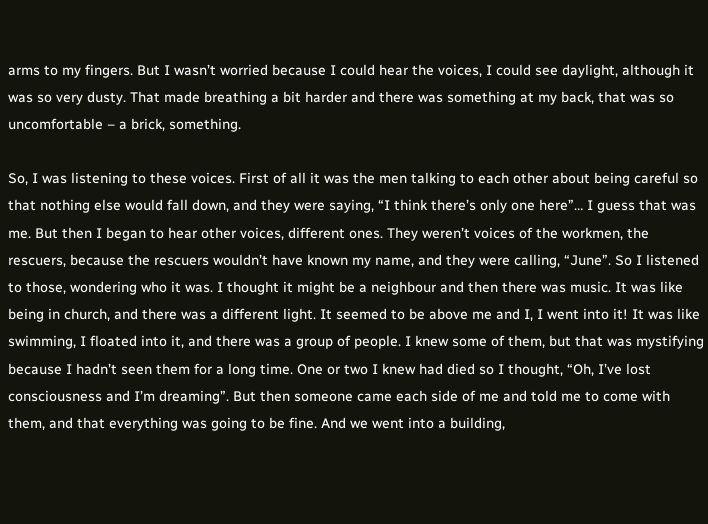arms to my fingers. But I wasn’t worried because I could hear the voices, I could see daylight, although it was so very dusty. That made breathing a bit harder and there was something at my back, that was so uncomfortable – a brick, something.

So, I was listening to these voices. First of all it was the men talking to each other about being careful so that nothing else would fall down, and they were saying, “I think there’s only one here”… I guess that was me. But then I began to hear other voices, different ones. They weren’t voices of the workmen, the rescuers, because the rescuers wouldn’t have known my name, and they were calling, “June”. So I listened to those, wondering who it was. I thought it might be a neighbour and then there was music. It was like being in church, and there was a different light. It seemed to be above me and I, I went into it! It was like swimming, I floated into it, and there was a group of people. I knew some of them, but that was mystifying because I hadn’t seen them for a long time. One or two I knew had died so I thought, “Oh, I’ve lost consciousness and I’m dreaming”. But then someone came each side of me and told me to come with them, and that everything was going to be fine. And we went into a building,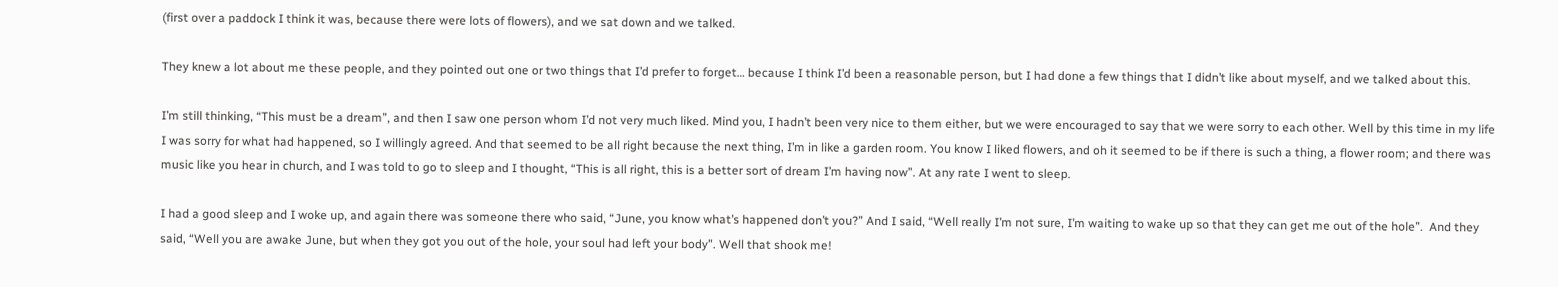(first over a paddock I think it was, because there were lots of flowers), and we sat down and we talked.

They knew a lot about me these people, and they pointed out one or two things that I’d prefer to forget… because I think I’d been a reasonable person, but I had done a few things that I didn’t like about myself, and we talked about this.

I’m still thinking, “This must be a dream”, and then I saw one person whom I’d not very much liked. Mind you, I hadn’t been very nice to them either, but we were encouraged to say that we were sorry to each other. Well by this time in my life I was sorry for what had happened, so I willingly agreed. And that seemed to be all right because the next thing, I’m in like a garden room. You know I liked flowers, and oh it seemed to be if there is such a thing, a flower room; and there was music like you hear in church, and I was told to go to sleep and I thought, “This is all right, this is a better sort of dream I’m having now”. At any rate I went to sleep.

I had a good sleep and I woke up, and again there was someone there who said, “June, you know what’s happened don’t you?” And I said, “Well really I’m not sure, I’m waiting to wake up so that they can get me out of the hole”.  And they said, “Well you are awake June, but when they got you out of the hole, your soul had left your body”. Well that shook me!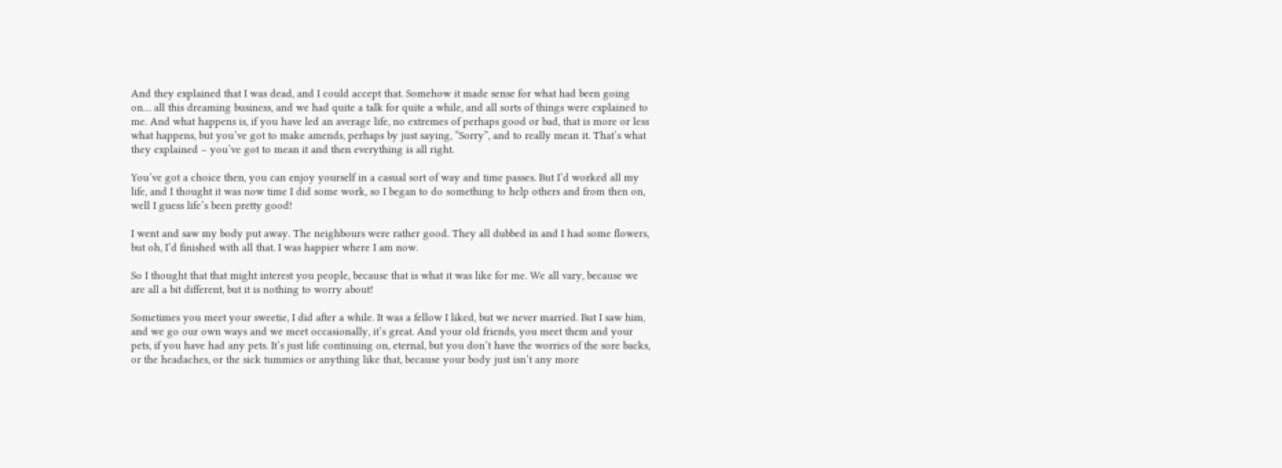And they explained that I was dead, and I could accept that. Somehow it made sense for what had been going on… all this dreaming business, and we had quite a talk for quite a while, and all sorts of things were explained to me. And what happens is, if you have led an average life, no extremes of perhaps good or bad, that is more or less what happens, but you’ve got to make amends, perhaps by just saying, “Sorry”, and to really mean it. That’s what they explained – you’ve got to mean it and then everything is all right.

You’ve got a choice then, you can enjoy yourself in a casual sort of way and time passes. But I’d worked all my life, and I thought it was now time I did some work, so I began to do something to help others and from then on, well I guess life’s been pretty good!

I went and saw my body put away. The neighbours were rather good. They all dubbed in and I had some flowers, but oh, I’d finished with all that. I was happier where I am now.

So I thought that that might interest you people, because that is what it was like for me. We all vary, because we are all a bit different, but it is nothing to worry about!

Sometimes you meet your sweetie, I did after a while. It was a fellow I liked, but we never married. But I saw him, and we go our own ways and we meet occasionally, it’s great. And your old friends, you meet them and your pets, if you have had any pets. It’s just life continuing on, eternal, but you don’t have the worries of the sore backs, or the headaches, or the sick tummies or anything like that, because your body just isn’t any more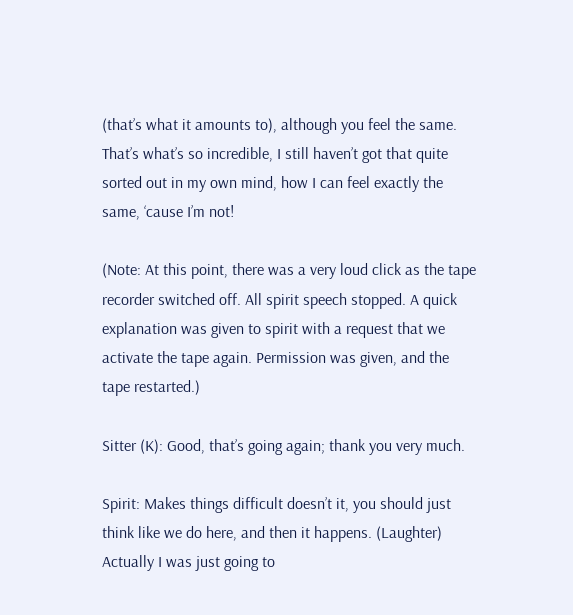(that’s what it amounts to), although you feel the same. That’s what’s so incredible, I still haven’t got that quite sorted out in my own mind, how I can feel exactly the same, ‘cause I’m not!

(Note: At this point, there was a very loud click as the tape recorder switched off. All spirit speech stopped. A quick explanation was given to spirit with a request that we activate the tape again. Permission was given, and the tape restarted.)

Sitter (K): Good, that’s going again; thank you very much.

Spirit: Makes things difficult doesn’t it, you should just think like we do here, and then it happens. (Laughter) Actually I was just going to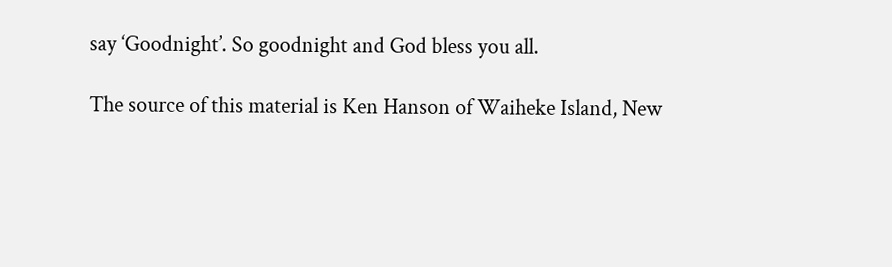say ‘Goodnight’. So goodnight and God bless you all.

The source of this material is Ken Hanson of Waiheke Island, New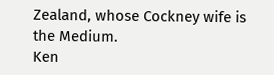Zealand, whose Cockney wife is the Medium.
Ken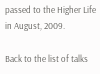passed to the Higher Life in August, 2009.

Back to the list of talks